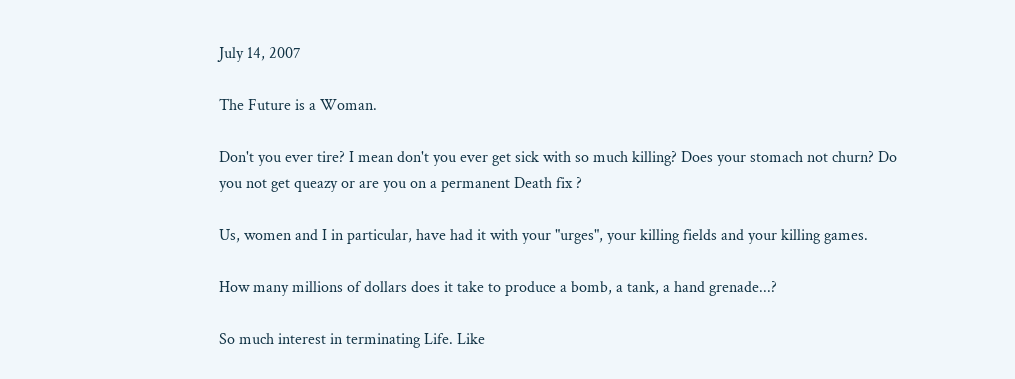July 14, 2007

The Future is a Woman.

Don't you ever tire? I mean don't you ever get sick with so much killing? Does your stomach not churn? Do you not get queazy or are you on a permanent Death fix ?

Us, women and I in particular, have had it with your "urges", your killing fields and your killing games.

How many millions of dollars does it take to produce a bomb, a tank, a hand grenade...?

So much interest in terminating Life. Like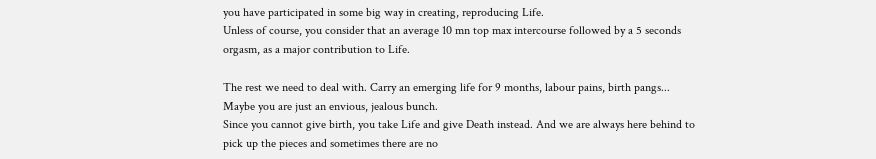you have participated in some big way in creating, reproducing Life.
Unless of course, you consider that an average 10 mn top max intercourse followed by a 5 seconds orgasm, as a major contribution to Life.

The rest we need to deal with. Carry an emerging life for 9 months, labour pains, birth pangs...
Maybe you are just an envious, jealous bunch.
Since you cannot give birth, you take Life and give Death instead. And we are always here behind to pick up the pieces and sometimes there are no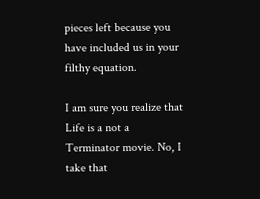pieces left because you have included us in your filthy equation.

I am sure you realize that Life is a not a Terminator movie. No, I take that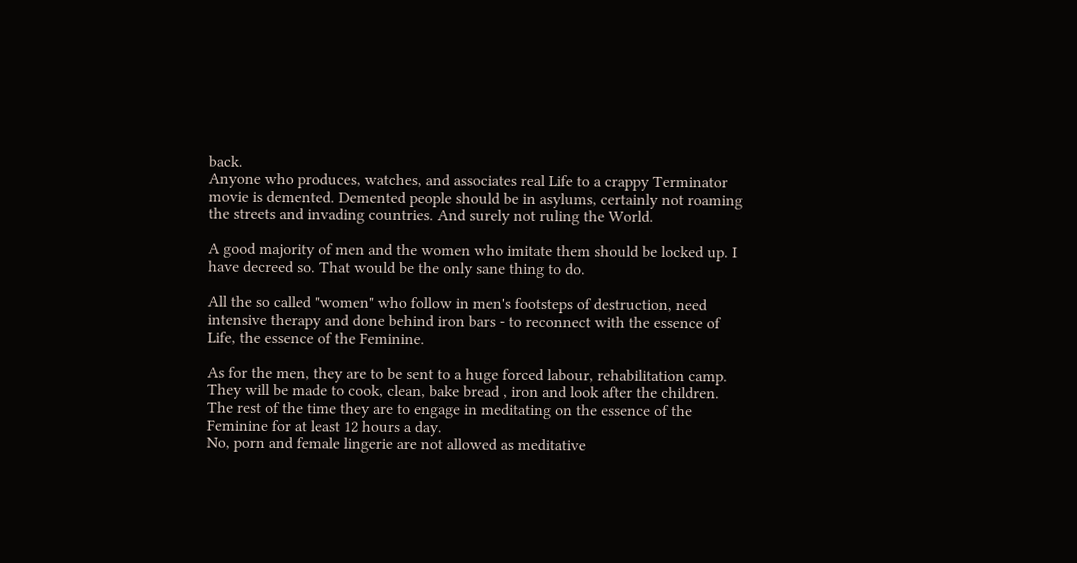back.
Anyone who produces, watches, and associates real Life to a crappy Terminator movie is demented. Demented people should be in asylums, certainly not roaming the streets and invading countries. And surely not ruling the World.

A good majority of men and the women who imitate them should be locked up. I have decreed so. That would be the only sane thing to do.

All the so called "women" who follow in men's footsteps of destruction, need intensive therapy and done behind iron bars - to reconnect with the essence of Life, the essence of the Feminine.

As for the men, they are to be sent to a huge forced labour, rehabilitation camp. They will be made to cook, clean, bake bread , iron and look after the children. The rest of the time they are to engage in meditating on the essence of the Feminine for at least 12 hours a day.
No, porn and female lingerie are not allowed as meditative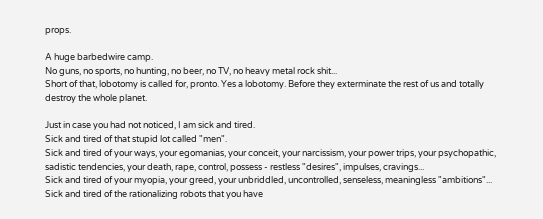props.

A huge barbedwire camp.
No guns, no sports, no hunting, no beer, no TV, no heavy metal rock shit...
Short of that, lobotomy is called for, pronto. Yes a lobotomy. Before they exterminate the rest of us and totally destroy the whole planet.

Just in case you had not noticed, I am sick and tired.
Sick and tired of that stupid lot called "men".
Sick and tired of your ways, your egomanias, your conceit, your narcissism, your power trips, your psychopathic, sadistic tendencies, your death, rape, control, possess - restless "desires", impulses, cravings...
Sick and tired of your myopia, your greed, your unbriddled, uncontrolled, senseless, meaningless "ambitions"...
Sick and tired of the rationalizing robots that you have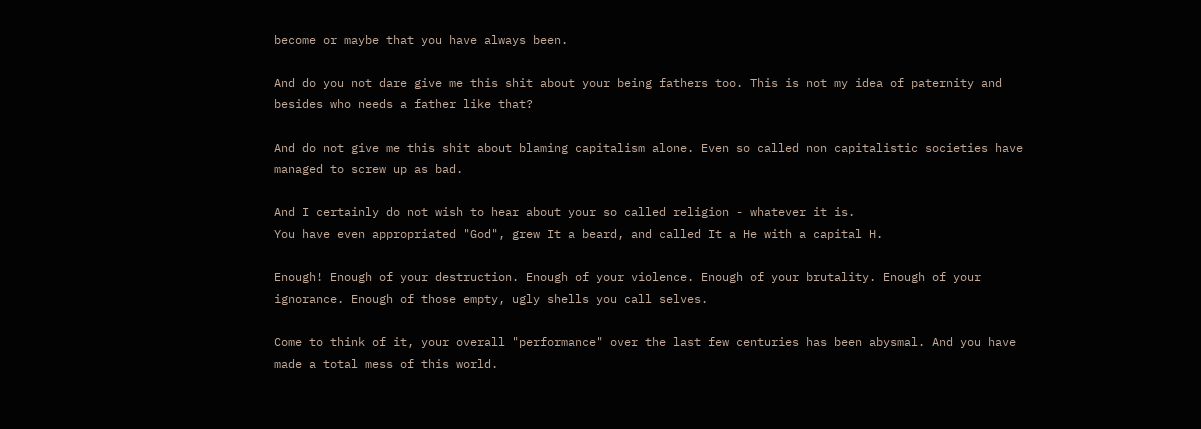become or maybe that you have always been.

And do you not dare give me this shit about your being fathers too. This is not my idea of paternity and besides who needs a father like that?

And do not give me this shit about blaming capitalism alone. Even so called non capitalistic societies have managed to screw up as bad.

And I certainly do not wish to hear about your so called religion - whatever it is.
You have even appropriated "God", grew It a beard, and called It a He with a capital H.

Enough! Enough of your destruction. Enough of your violence. Enough of your brutality. Enough of your ignorance. Enough of those empty, ugly shells you call selves.

Come to think of it, your overall "performance" over the last few centuries has been abysmal. And you have made a total mess of this world.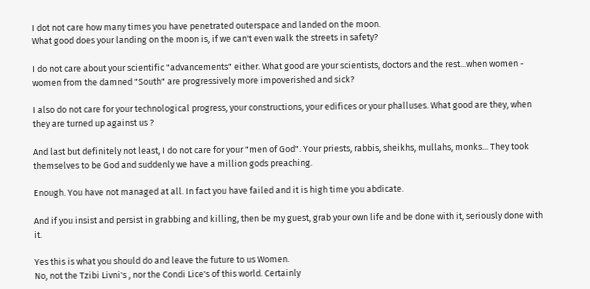I dot not care how many times you have penetrated outerspace and landed on the moon.
What good does your landing on the moon is, if we can't even walk the streets in safety?

I do not care about your scientific "advancements" either. What good are your scientists, doctors and the rest...when women - women from the damned "South" are progressively more impoverished and sick?

I also do not care for your technological progress, your constructions, your edifices or your phalluses. What good are they, when they are turned up against us ?

And last but definitely not least, I do not care for your "men of God". Your priests, rabbis, sheikhs, mullahs, monks... They took themselves to be God and suddenly we have a million gods preaching.

Enough. You have not managed at all. In fact you have failed and it is high time you abdicate.

And if you insist and persist in grabbing and killing, then be my guest, grab your own life and be done with it, seriously done with it.

Yes this is what you should do and leave the future to us Women.
No, not the Tzibi Livni's , nor the Condi Lice's of this world. Certainly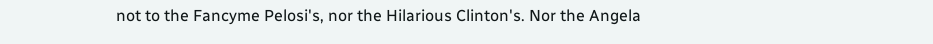not to the Fancyme Pelosi's, nor the Hilarious Clinton's. Nor the Angela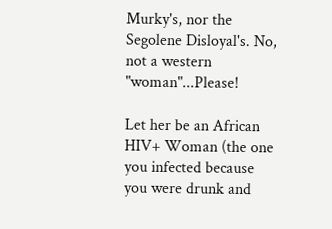Murky's, nor the Segolene Disloyal's. No, not a western "woman"...Please!

Let her be an African HIV+ Woman (the one you infected because you were drunk and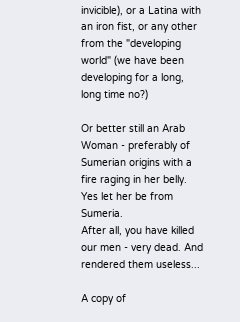invicible), or a Latina with an iron fist, or any other from the "developing world" (we have been developing for a long, long time no?)

Or better still an Arab Woman - preferably of Sumerian origins with a fire raging in her belly. Yes let her be from Sumeria.
After all, you have killed our men - very dead. And rendered them useless...

A copy of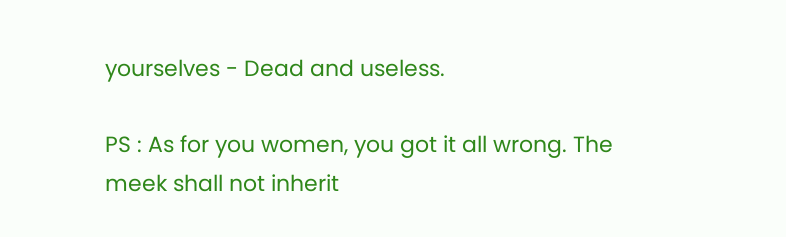yourselves - Dead and useless.

PS : As for you women, you got it all wrong. The meek shall not inherit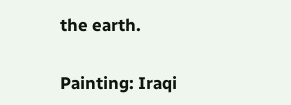the earth.

Painting: Iraqi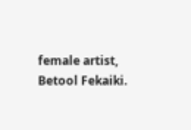female artist, Betool Fekaiki.